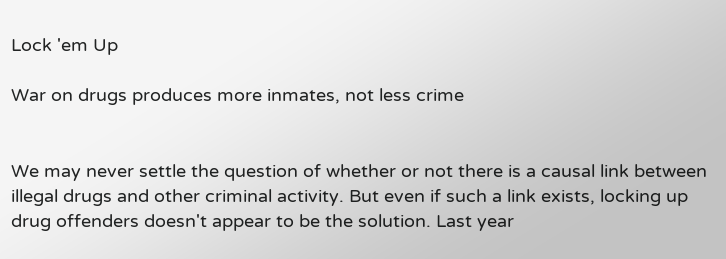Lock 'em Up

War on drugs produces more inmates, not less crime


We may never settle the question of whether or not there is a causal link between illegal drugs and other criminal activity. But even if such a link exists, locking up drug offenders doesn't appear to be the solution. Last year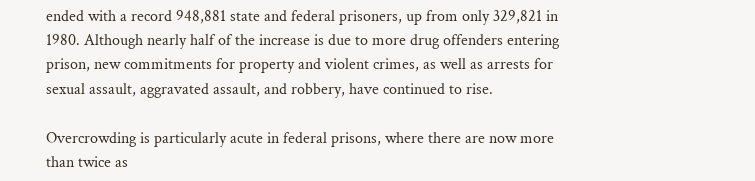ended with a record 948,881 state and federal prisoners, up from only 329,821 in 1980. Although nearly half of the increase is due to more drug offenders entering prison, new commitments for property and violent crimes, as well as arrests for sexual assault, aggravated assault, and robbery, have continued to rise.

Overcrowding is particularly acute in federal prisons, where there are now more than twice as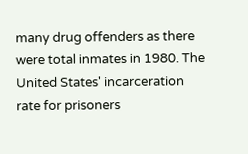many drug offenders as there were total inmates in 1980. The United States' incarceration rate for prisoners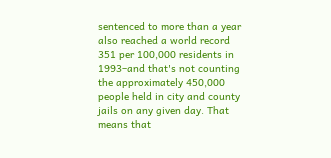sentenced to more than a year also reached a world record 351 per 100,000 residents in 1993–and that's not counting the approximately 450,000 people held in city and county jails on any given day. That means that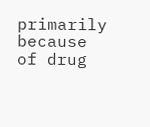primarily because of drug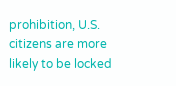prohibition, U.S. citizens are more likely to be locked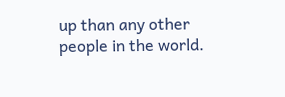up than any other people in the world.